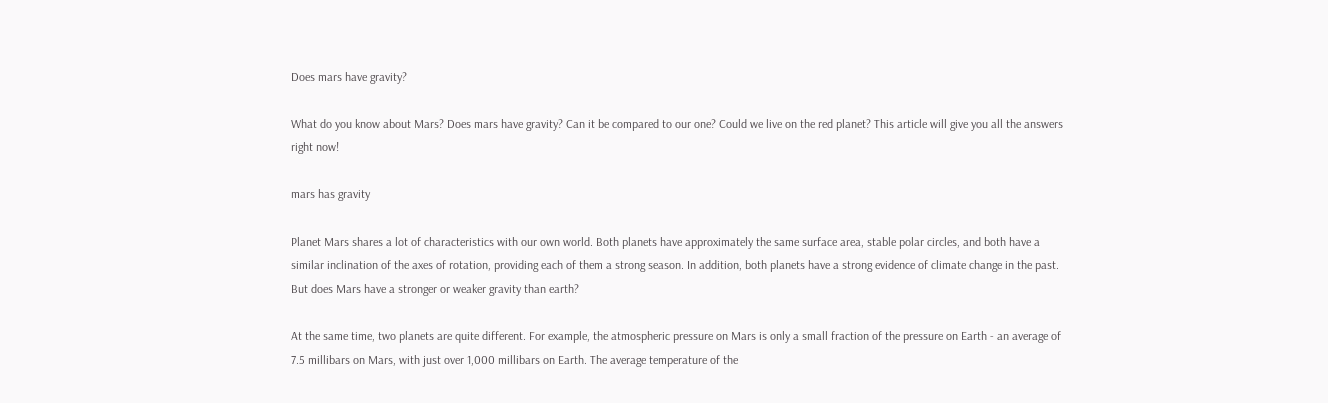Does mars have gravity?

What do you know about Mars? Does mars have gravity? Can it be compared to our one? Could we live on the red planet? This article will give you all the answers right now!

mars has gravity

Planet Mars shares a lot of characteristics with our own world. Both planets have approximately the same surface area, stable polar circles, and both have a similar inclination of the axes of rotation, providing each of them a strong season. In addition, both planets have a strong evidence of climate change in the past. But does Mars have a stronger or weaker gravity than earth?

At the same time, two planets are quite different. For example, the atmospheric pressure on Mars is only a small fraction of the pressure on Earth - an average of 7.5 millibars on Mars, with just over 1,000 millibars on Earth. The average temperature of the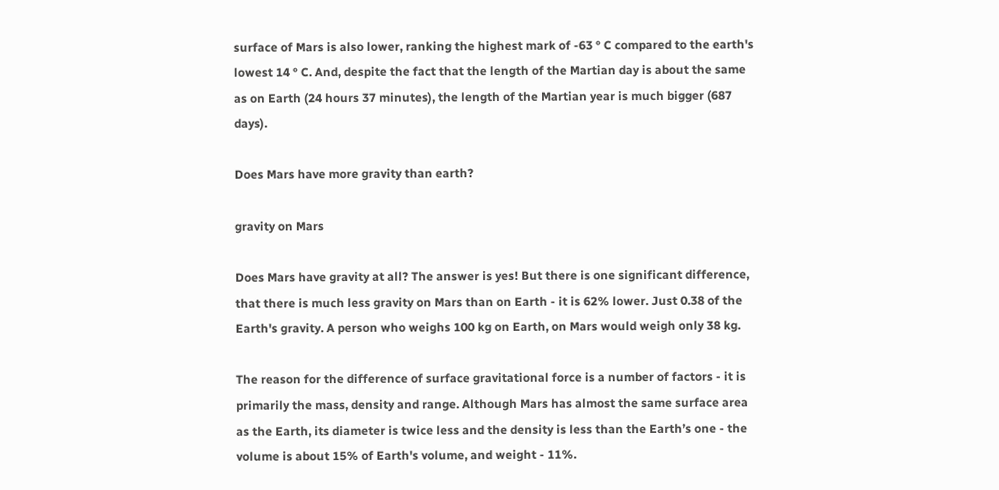surface of Mars is also lower, ranking the highest mark of -63 ° C compared to the earth's lowest 14 ° C. And, despite the fact that the length of the Martian day is about the same as on Earth (24 hours 37 minutes), the length of the Martian year is much bigger (687 days).

Does Mars have more gravity than earth?

gravity on Mars

Does Mars have gravity at all? The answer is yes! But there is one significant difference, that there is much less gravity on Mars than on Earth - it is 62% lower. Just 0.38 of the Earth's gravity. A person who weighs 100 kg on Earth, on Mars would weigh only 38 kg.

The reason for the difference of surface gravitational force is a number of factors - it is primarily the mass, density and range. Although Mars has almost the same surface area as the Earth, its diameter is twice less and the density is less than the Earth’s one - the volume is about 15% of Earth's volume, and weight - 11%.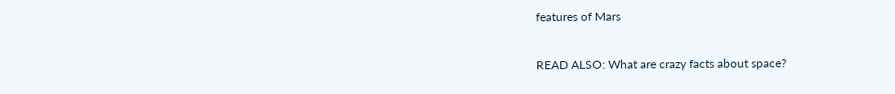features of Mars

READ ALSO: What are crazy facts about space?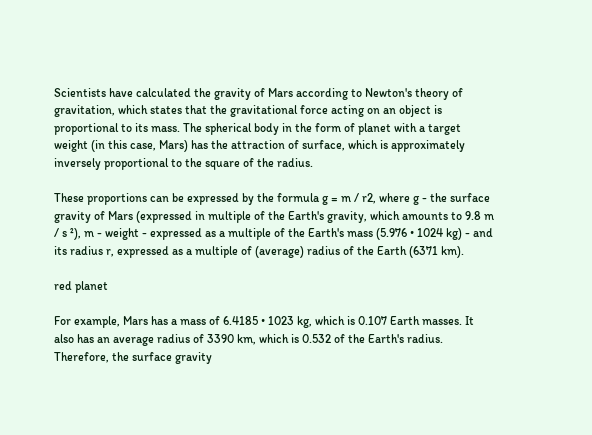Scientists have calculated the gravity of Mars according to Newton's theory of gravitation, which states that the gravitational force acting on an object is proportional to its mass. The spherical body in the form of planet with a target weight (in this case, Mars) has the attraction of surface, which is approximately inversely proportional to the square of the radius.

These proportions can be expressed by the formula g = m / r2, where g - the surface gravity of Mars (expressed in multiple of the Earth's gravity, which amounts to 9.8 m / s ²), m - weight - expressed as a multiple of the Earth's mass (5.976 • 1024 kg) - and its radius r, expressed as a multiple of (average) radius of the Earth (6371 km).

red planet

For example, Mars has a mass of 6.4185 • 1023 kg, which is 0.107 Earth masses. It also has an average radius of 3390 km, which is 0.532 of the Earth's radius. Therefore, the surface gravity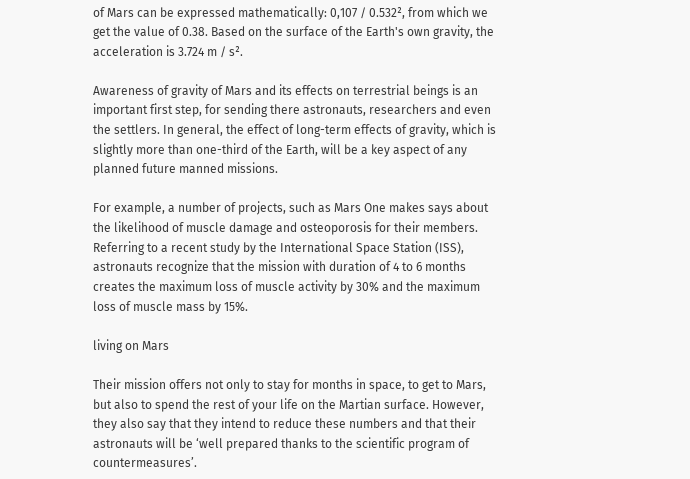of Mars can be expressed mathematically: 0,107 / 0.532², from which we get the value of 0.38. Based on the surface of the Earth's own gravity, the acceleration is 3.724 m / s².

Awareness of gravity of Mars and its effects on terrestrial beings is an important first step, for sending there astronauts, researchers and even the settlers. In general, the effect of long-term effects of gravity, which is slightly more than one-third of the Earth, will be a key aspect of any planned future manned missions.

For example, a number of projects, such as Mars One makes says about the likelihood of muscle damage and osteoporosis for their members. Referring to a recent study by the International Space Station (ISS), astronauts recognize that the mission with duration of 4 to 6 months creates the maximum loss of muscle activity by 30% and the maximum loss of muscle mass by 15%.

living on Mars

Their mission offers not only to stay for months in space, to get to Mars, but also to spend the rest of your life on the Martian surface. However, they also say that they intend to reduce these numbers and that their astronauts will be ‘well prepared thanks to the scientific program of countermeasures’.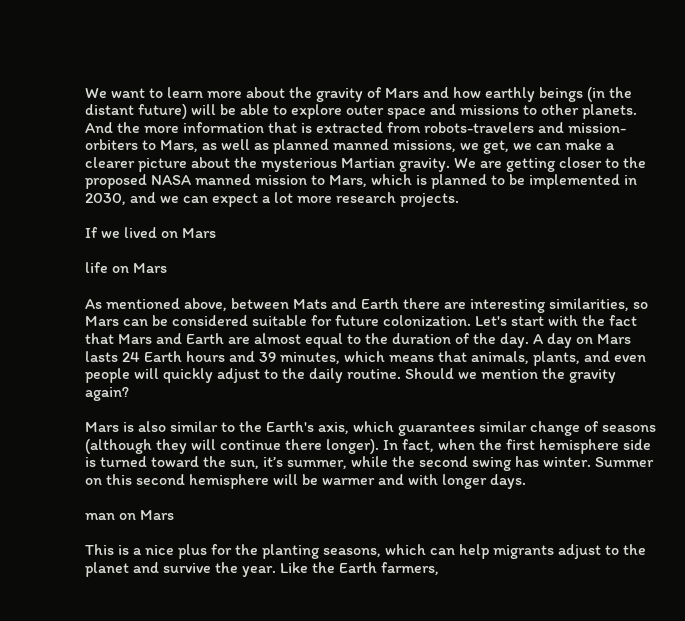We want to learn more about the gravity of Mars and how earthly beings (in the distant future) will be able to explore outer space and missions to other planets. And the more information that is extracted from robots-travelers and mission-orbiters to Mars, as well as planned manned missions, we get, we can make a clearer picture about the mysterious Martian gravity. We are getting closer to the proposed NASA manned mission to Mars, which is planned to be implemented in 2030, and we can expect a lot more research projects.

If we lived on Mars

life on Mars

As mentioned above, between Mats and Earth there are interesting similarities, so Mars can be considered suitable for future colonization. Let's start with the fact that Mars and Earth are almost equal to the duration of the day. A day on Mars lasts 24 Earth hours and 39 minutes, which means that animals, plants, and even people will quickly adjust to the daily routine. Should we mention the gravity again?

Mars is also similar to the Earth's axis, which guarantees similar change of seasons (although they will continue there longer). In fact, when the first hemisphere side is turned toward the sun, it’s summer, while the second swing has winter. Summer on this second hemisphere will be warmer and with longer days.

man on Mars

This is a nice plus for the planting seasons, which can help migrants adjust to the planet and survive the year. Like the Earth farmers,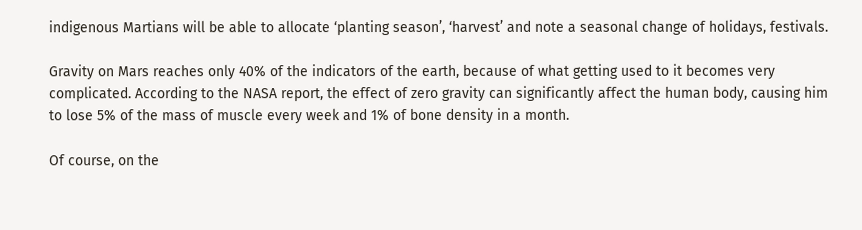indigenous Martians will be able to allocate ‘planting season’, ‘harvest’ and note a seasonal change of holidays, festivals.

Gravity on Mars reaches only 40% of the indicators of the earth, because of what getting used to it becomes very complicated. According to the NASA report, the effect of zero gravity can significantly affect the human body, causing him to lose 5% of the mass of muscle every week and 1% of bone density in a month.

Of course, on the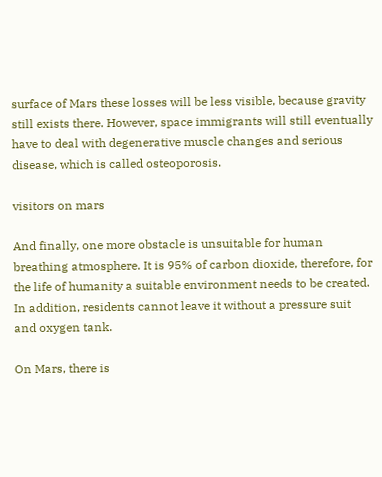surface of Mars these losses will be less visible, because gravity still exists there. However, space immigrants will still eventually have to deal with degenerative muscle changes and serious disease, which is called osteoporosis.

visitors on mars

And finally, one more obstacle is unsuitable for human breathing atmosphere. It is 95% of carbon dioxide, therefore, for the life of humanity a suitable environment needs to be created. In addition, residents cannot leave it without a pressure suit and oxygen tank.

On Mars, there is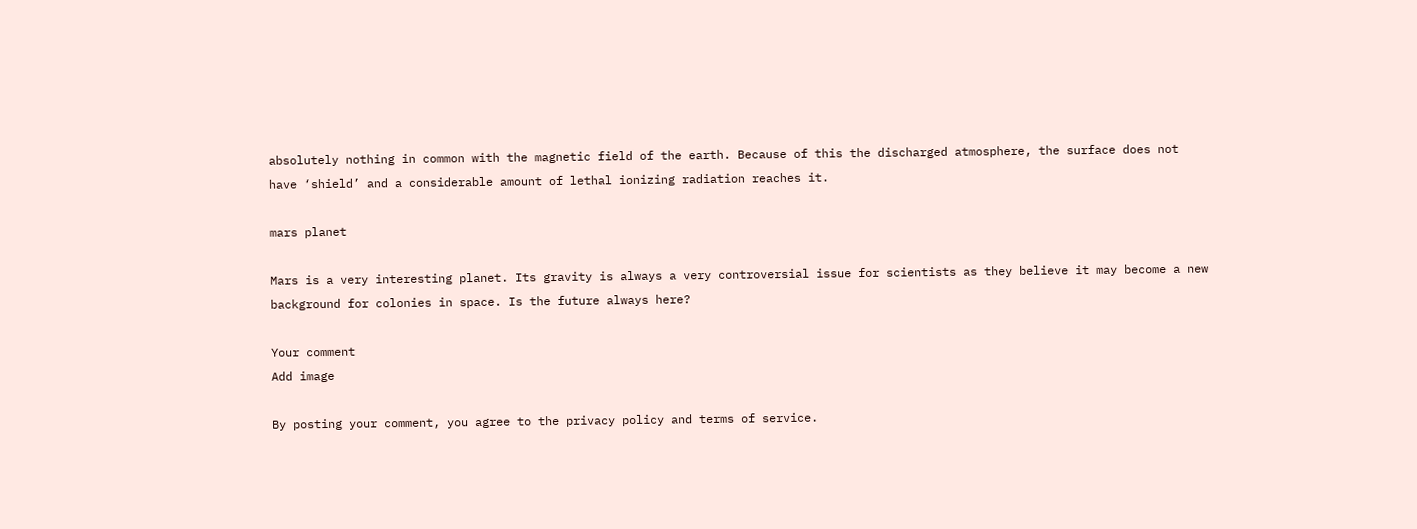absolutely nothing in common with the magnetic field of the earth. Because of this the discharged atmosphere, the surface does not have ‘shield’ and a considerable amount of lethal ionizing radiation reaches it.

mars planet

Mars is a very interesting planet. Its gravity is always a very controversial issue for scientists as they believe it may become a new background for colonies in space. Is the future always here?

Your comment
Add image

By posting your comment, you agree to the privacy policy and terms of service.